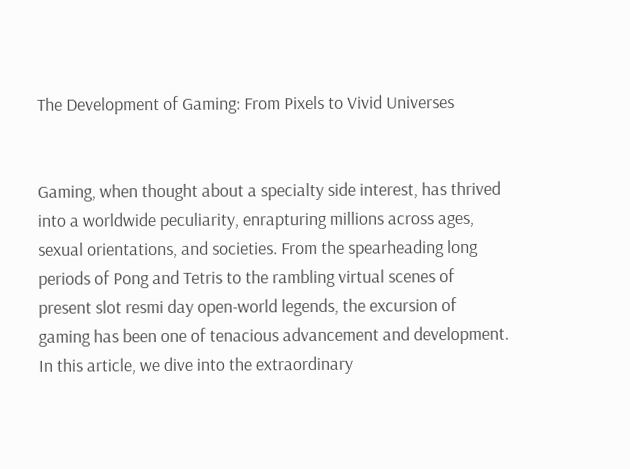The Development of Gaming: From Pixels to Vivid Universes


Gaming, when thought about a specialty side interest, has thrived into a worldwide peculiarity, enrapturing millions across ages, sexual orientations, and societies. From the spearheading long periods of Pong and Tetris to the rambling virtual scenes of present slot resmi day open-world legends, the excursion of gaming has been one of tenacious advancement and development. In this article, we dive into the extraordinary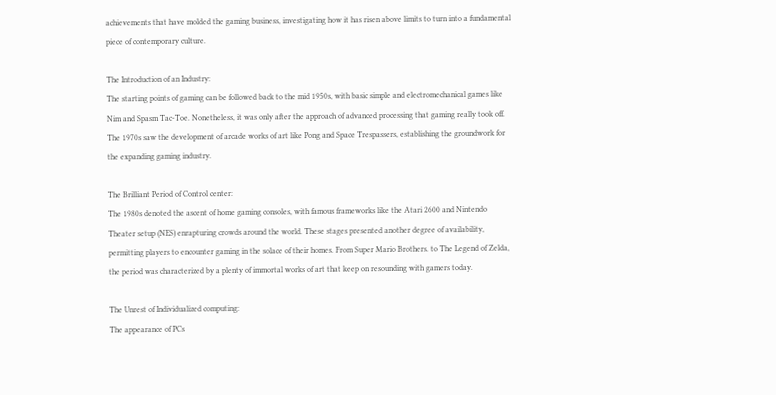achievements that have molded the gaming business, investigating how it has risen above limits to turn into a fundamental piece of contemporary culture.

The Introduction of an Industry:
The starting points of gaming can be followed back to the mid 1950s, with basic simple and electromechanical games like Nim and Spasm Tac-Toe. Nonetheless, it was only after the approach of advanced processing that gaming really took off. The 1970s saw the development of arcade works of art like Pong and Space Trespassers, establishing the groundwork for the expanding gaming industry.

The Brilliant Period of Control center:
The 1980s denoted the ascent of home gaming consoles, with famous frameworks like the Atari 2600 and Nintendo Theater setup (NES) enrapturing crowds around the world. These stages presented another degree of availability, permitting players to encounter gaming in the solace of their homes. From Super Mario Brothers. to The Legend of Zelda, the period was characterized by a plenty of immortal works of art that keep on resounding with gamers today.

The Unrest of Individualized computing:
The appearance of PCs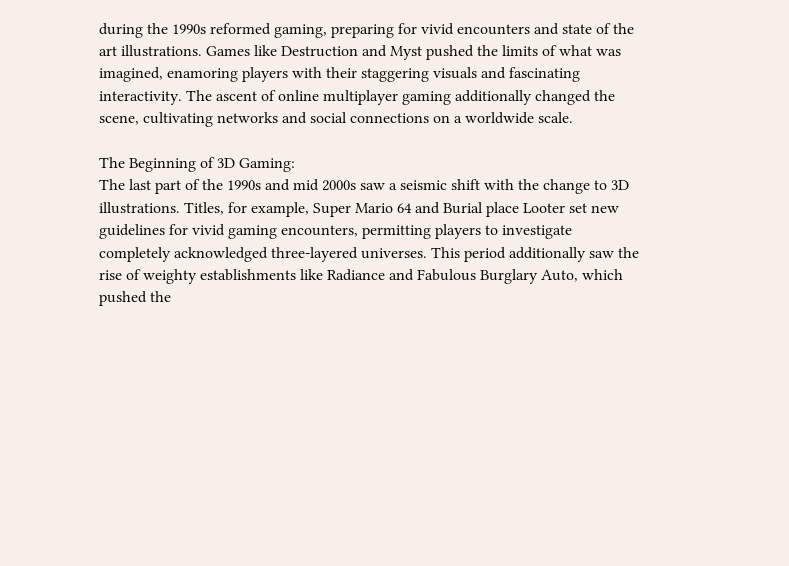during the 1990s reformed gaming, preparing for vivid encounters and state of the art illustrations. Games like Destruction and Myst pushed the limits of what was imagined, enamoring players with their staggering visuals and fascinating interactivity. The ascent of online multiplayer gaming additionally changed the scene, cultivating networks and social connections on a worldwide scale.

The Beginning of 3D Gaming:
The last part of the 1990s and mid 2000s saw a seismic shift with the change to 3D illustrations. Titles, for example, Super Mario 64 and Burial place Looter set new guidelines for vivid gaming encounters, permitting players to investigate completely acknowledged three-layered universes. This period additionally saw the rise of weighty establishments like Radiance and Fabulous Burglary Auto, which pushed the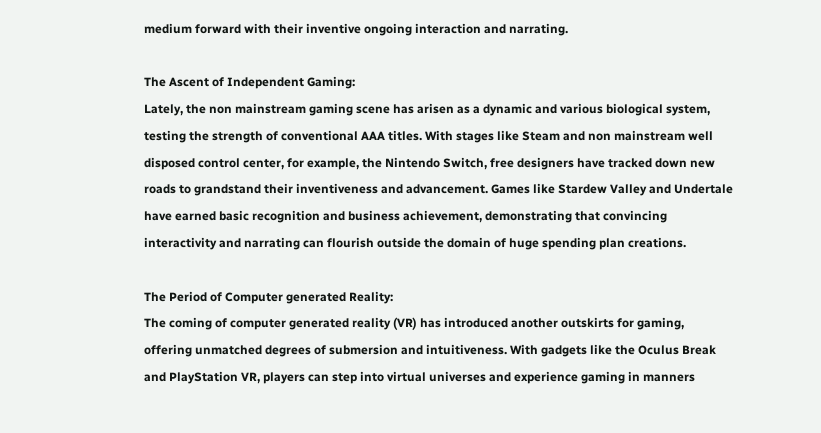medium forward with their inventive ongoing interaction and narrating.

The Ascent of Independent Gaming:
Lately, the non mainstream gaming scene has arisen as a dynamic and various biological system, testing the strength of conventional AAA titles. With stages like Steam and non mainstream well disposed control center, for example, the Nintendo Switch, free designers have tracked down new roads to grandstand their inventiveness and advancement. Games like Stardew Valley and Undertale have earned basic recognition and business achievement, demonstrating that convincing interactivity and narrating can flourish outside the domain of huge spending plan creations.

The Period of Computer generated Reality:
The coming of computer generated reality (VR) has introduced another outskirts for gaming, offering unmatched degrees of submersion and intuitiveness. With gadgets like the Oculus Break and PlayStation VR, players can step into virtual universes and experience gaming in manners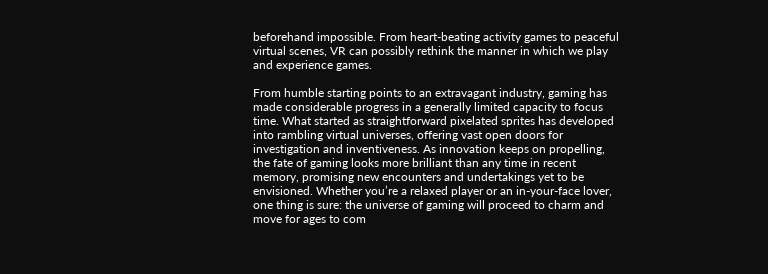beforehand impossible. From heart-beating activity games to peaceful virtual scenes, VR can possibly rethink the manner in which we play and experience games.

From humble starting points to an extravagant industry, gaming has made considerable progress in a generally limited capacity to focus time. What started as straightforward pixelated sprites has developed into rambling virtual universes, offering vast open doors for investigation and inventiveness. As innovation keeps on propelling, the fate of gaming looks more brilliant than any time in recent memory, promising new encounters and undertakings yet to be envisioned. Whether you’re a relaxed player or an in-your-face lover, one thing is sure: the universe of gaming will proceed to charm and move for ages to com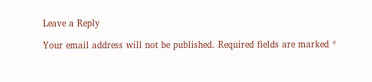Leave a Reply

Your email address will not be published. Required fields are marked *